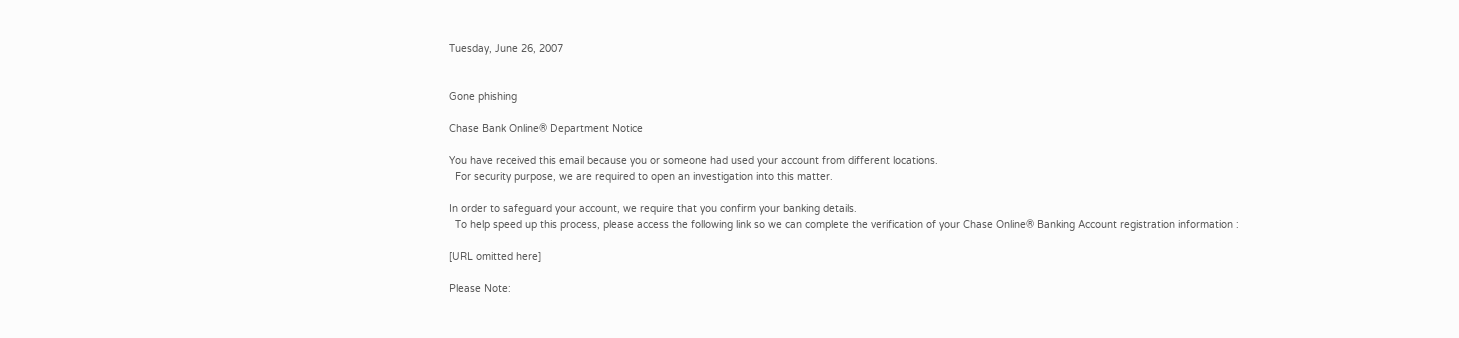Tuesday, June 26, 2007


Gone phishing

Chase Bank Online® Department Notice

You have received this email because you or someone had used your account from different locations.
  For security purpose, we are required to open an investigation into this matter.

In order to safeguard your account, we require that you confirm your banking details.
  To help speed up this process, please access the following link so we can complete the verification of your Chase Online® Banking Account registration information :

[URL omitted here]

Please Note: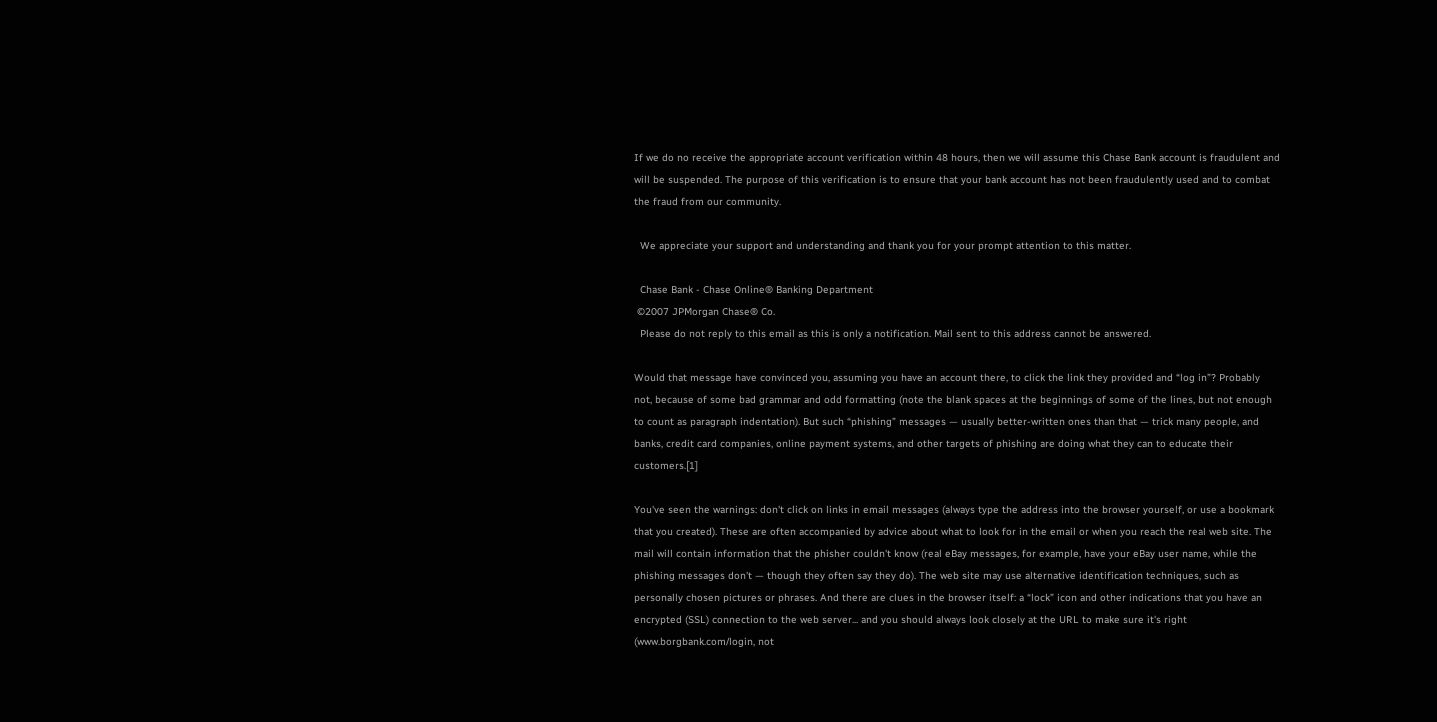If we do no receive the appropriate account verification within 48 hours, then we will assume this Chase Bank account is fraudulent and will be suspended. The purpose of this verification is to ensure that your bank account has not been fraudulently used and to combat the fraud from our community.

  We appreciate your support and understanding and thank you for your prompt attention to this matter.

  Chase Bank - Chase Online® Banking Department
 ©2007 JPMorgan Chase® Co.
  Please do not reply to this email as this is only a notification. Mail sent to this address cannot be answered.

Would that message have convinced you, assuming you have an account there, to click the link they provided and “log in”? Probably not, because of some bad grammar and odd formatting (note the blank spaces at the beginnings of some of the lines, but not enough to count as paragraph indentation). But such “phishing” messages — usually better-written ones than that — trick many people, and banks, credit card companies, online payment systems, and other targets of phishing are doing what they can to educate their customers.[1]

You've seen the warnings: don't click on links in email messages (always type the address into the browser yourself, or use a bookmark that you created). These are often accompanied by advice about what to look for in the email or when you reach the real web site. The mail will contain information that the phisher couldn't know (real eBay messages, for example, have your eBay user name, while the phishing messages don't — though they often say they do). The web site may use alternative identification techniques, such as personally chosen pictures or phrases. And there are clues in the browser itself: a “lock” icon and other indications that you have an encrypted (SSL) connection to the web server... and you should always look closely at the URL to make sure it's right (www.borgbank.com/login, not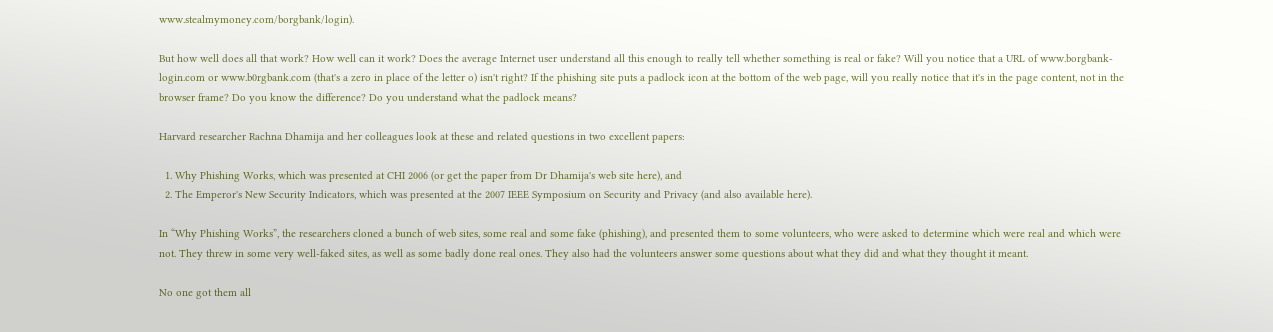www.stealmymoney.com/borgbank/login).

But how well does all that work? How well can it work? Does the average Internet user understand all this enough to really tell whether something is real or fake? Will you notice that a URL of www.borgbank-login.com or www.b0rgbank.com (that's a zero in place of the letter o) isn't right? If the phishing site puts a padlock icon at the bottom of the web page, will you really notice that it's in the page content, not in the browser frame? Do you know the difference? Do you understand what the padlock means?

Harvard researcher Rachna Dhamija and her colleagues look at these and related questions in two excellent papers:

  1. Why Phishing Works, which was presented at CHI 2006 (or get the paper from Dr Dhamija's web site here), and
  2. The Emperor's New Security Indicators, which was presented at the 2007 IEEE Symposium on Security and Privacy (and also available here).

In “Why Phishing Works”, the researchers cloned a bunch of web sites, some real and some fake (phishing), and presented them to some volunteers, who were asked to determine which were real and which were not. They threw in some very well-faked sites, as well as some badly done real ones. They also had the volunteers answer some questions about what they did and what they thought it meant.

No one got them all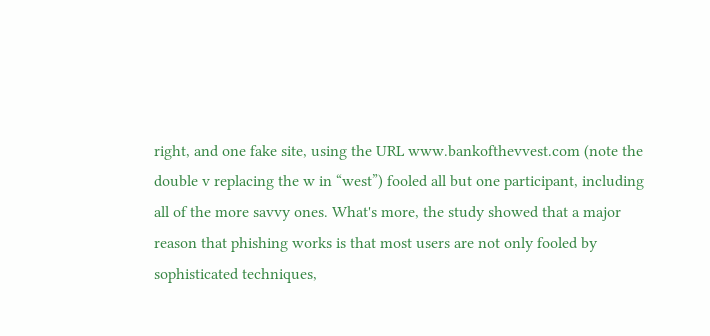right, and one fake site, using the URL www.bankofthevvest.com (note the double v replacing the w in “west”) fooled all but one participant, including all of the more savvy ones. What's more, the study showed that a major reason that phishing works is that most users are not only fooled by sophisticated techniques,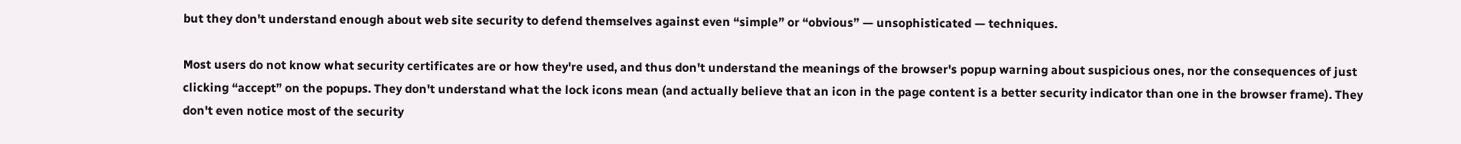but they don't understand enough about web site security to defend themselves against even “simple” or “obvious” — unsophisticated — techniques.

Most users do not know what security certificates are or how they're used, and thus don't understand the meanings of the browser's popup warning about suspicious ones, nor the consequences of just clicking “accept” on the popups. They don't understand what the lock icons mean (and actually believe that an icon in the page content is a better security indicator than one in the browser frame). They don't even notice most of the security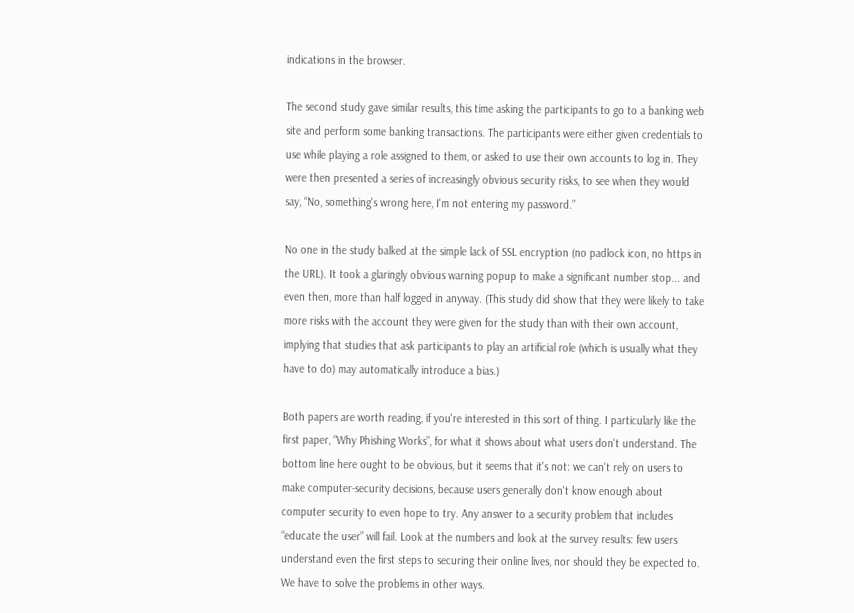indications in the browser.

The second study gave similar results, this time asking the participants to go to a banking web site and perform some banking transactions. The participants were either given credentials to use while playing a role assigned to them, or asked to use their own accounts to log in. They were then presented a series of increasingly obvious security risks, to see when they would say, “No, something's wrong here, I'm not entering my password.”

No one in the study balked at the simple lack of SSL encryption (no padlock icon, no https in the URL). It took a glaringly obvious warning popup to make a significant number stop... and even then, more than half logged in anyway. (This study did show that they were likely to take more risks with the account they were given for the study than with their own account, implying that studies that ask participants to play an artificial role (which is usually what they have to do) may automatically introduce a bias.)

Both papers are worth reading, if you're interested in this sort of thing. I particularly like the first paper, “Why Phishing Works”, for what it shows about what users don't understand. The bottom line here ought to be obvious, but it seems that it's not: we can't rely on users to make computer-security decisions, because users generally don't know enough about computer security to even hope to try. Any answer to a security problem that includes “educate the user” will fail. Look at the numbers and look at the survey results: few users understand even the first steps to securing their online lives, nor should they be expected to. We have to solve the problems in other ways.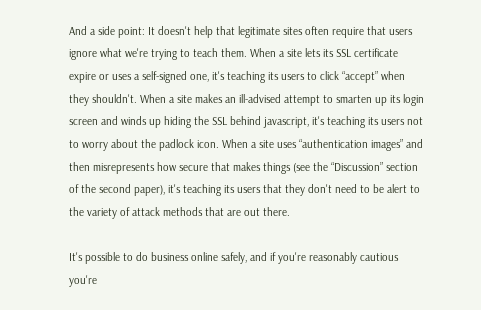And a side point: It doesn't help that legitimate sites often require that users ignore what we're trying to teach them. When a site lets its SSL certificate expire or uses a self-signed one, it's teaching its users to click “accept” when they shouldn't. When a site makes an ill-advised attempt to smarten up its login screen and winds up hiding the SSL behind javascript, it's teaching its users not to worry about the padlock icon. When a site uses “authentication images” and then misrepresents how secure that makes things (see the “Discussion” section of the second paper), it's teaching its users that they don't need to be alert to the variety of attack methods that are out there.

It's possible to do business online safely, and if you're reasonably cautious you're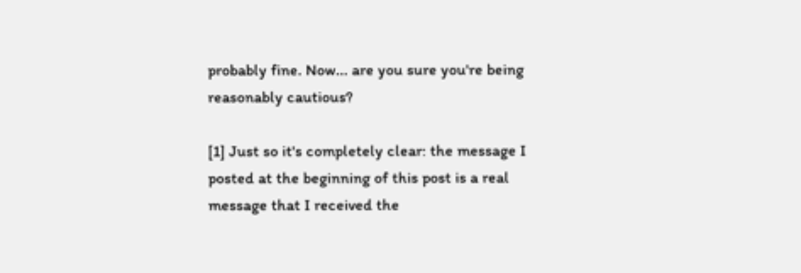probably fine. Now... are you sure you're being reasonably cautious?

[1] Just so it's completely clear: the message I posted at the beginning of this post is a real message that I received the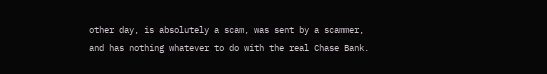other day, is absolutely a scam, was sent by a scammer, and has nothing whatever to do with the real Chase Bank.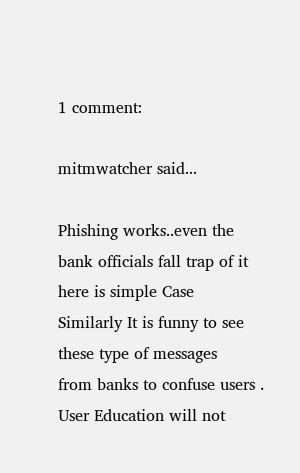1 comment:

mitmwatcher said...

Phishing works..even the bank officials fall trap of it here is simple Case
Similarly It is funny to see these type of messages
from banks to confuse users .
User Education will not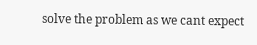solve the problem as we cant expect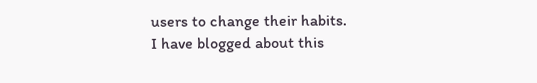users to change their habits.
I have blogged about this